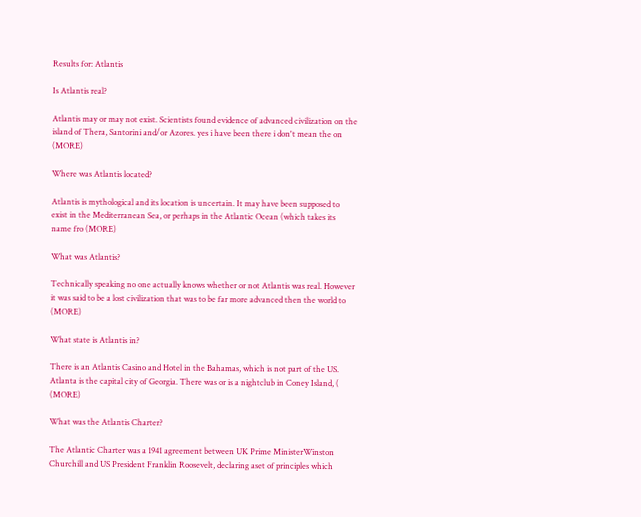Results for: Atlantis

Is Atlantis real?

Atlantis may or may not exist. Scientists found evidence of advanced civilization on the island of Thera, Santorini and/or Azores. yes i have been there i don't mean the on (MORE)

Where was Atlantis located?

Atlantis is mythological and its location is uncertain. It may have been supposed to exist in the Mediterranean Sea, or perhaps in the Atlantic Ocean (which takes its name fro (MORE)

What was Atlantis?

Technically speaking no one actually knows whether or not Atlantis was real. However it was said to be a lost civilization that was to be far more advanced then the world to (MORE)

What state is Atlantis in?

There is an Atlantis Casino and Hotel in the Bahamas, which is not part of the US. Atlanta is the capital city of Georgia. There was or is a nightclub in Coney Island, ( (MORE)

What was the Atlantis Charter?

The Atlantic Charter was a 1941 agreement between UK Prime MinisterWinston Churchill and US President Franklin Roosevelt, declaring aset of principles which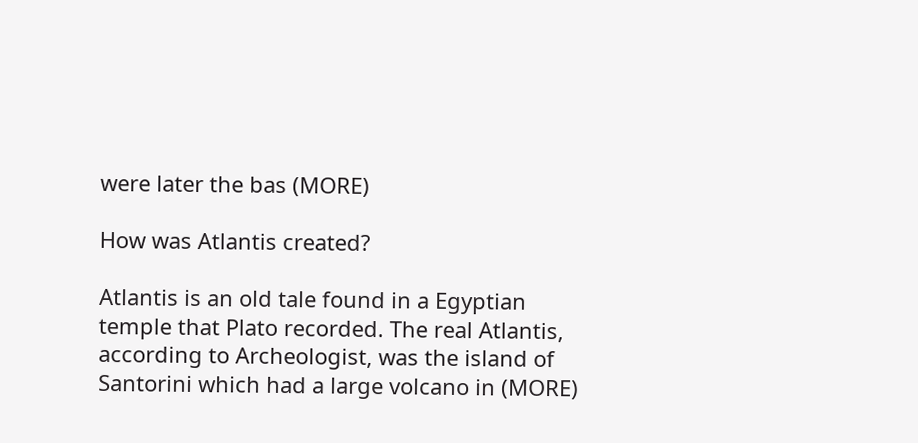were later the bas (MORE)

How was Atlantis created?

Atlantis is an old tale found in a Egyptian temple that Plato recorded. The real Atlantis, according to Archeologist, was the island of Santorini which had a large volcano in (MORE)